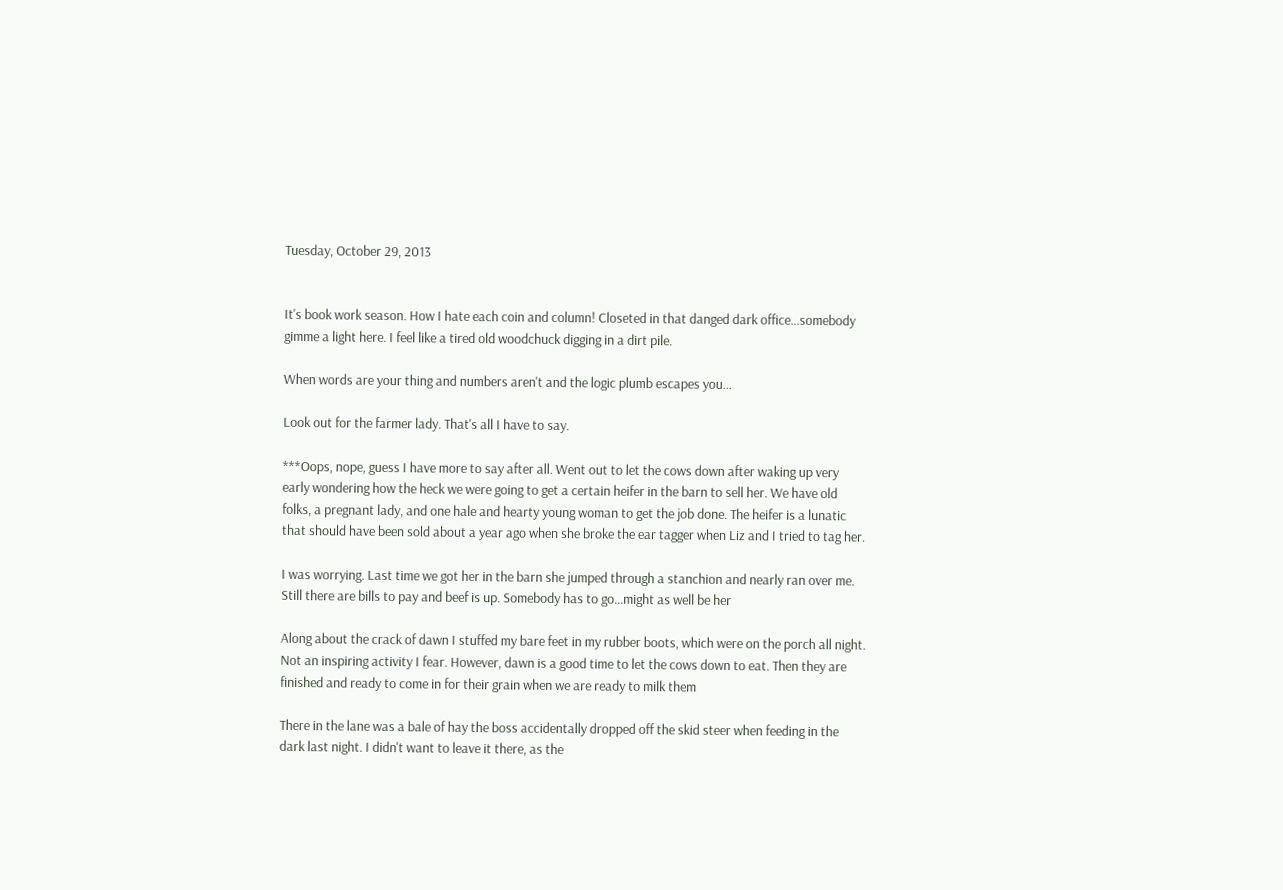Tuesday, October 29, 2013


It's book work season. How I hate each coin and column! Closeted in that danged dark office...somebody gimme a light here. I feel like a tired old woodchuck digging in a dirt pile.

When words are your thing and numbers aren't and the logic plumb escapes you...

Look out for the farmer lady. That's all I have to say.

***Oops, nope, guess I have more to say after all. Went out to let the cows down after waking up very early wondering how the heck we were going to get a certain heifer in the barn to sell her. We have old folks, a pregnant lady, and one hale and hearty young woman to get the job done. The heifer is a lunatic that should have been sold about a year ago when she broke the ear tagger when Liz and I tried to tag her.

I was worrying. Last time we got her in the barn she jumped through a stanchion and nearly ran over me. Still there are bills to pay and beef is up. Somebody has to go...might as well be her

Along about the crack of dawn I stuffed my bare feet in my rubber boots, which were on the porch all night. Not an inspiring activity I fear. However, dawn is a good time to let the cows down to eat. Then they are finished and ready to come in for their grain when we are ready to milk them

There in the lane was a bale of hay the boss accidentally dropped off the skid steer when feeding in the dark last night. I didn't want to leave it there, as the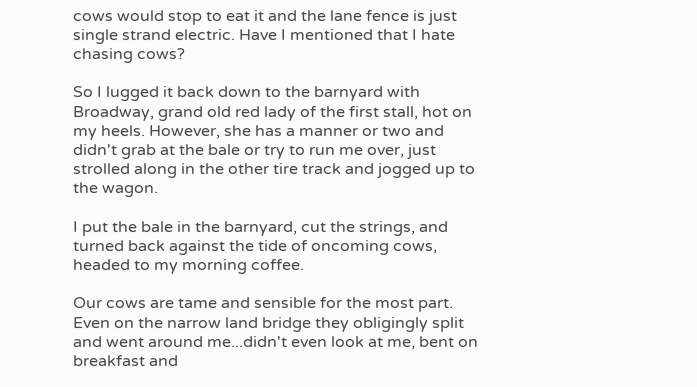cows would stop to eat it and the lane fence is just single strand electric. Have I mentioned that I hate chasing cows?

So I lugged it back down to the barnyard with Broadway, grand old red lady of the first stall, hot on my heels. However, she has a manner or two and didn't grab at the bale or try to run me over, just strolled along in the other tire track and jogged up to the wagon.

I put the bale in the barnyard, cut the strings, and turned back against the tide of oncoming cows, headed to my morning coffee.

Our cows are tame and sensible for the most part. Even on the narrow land bridge they obligingly split and went around me...didn't even look at me, bent on breakfast and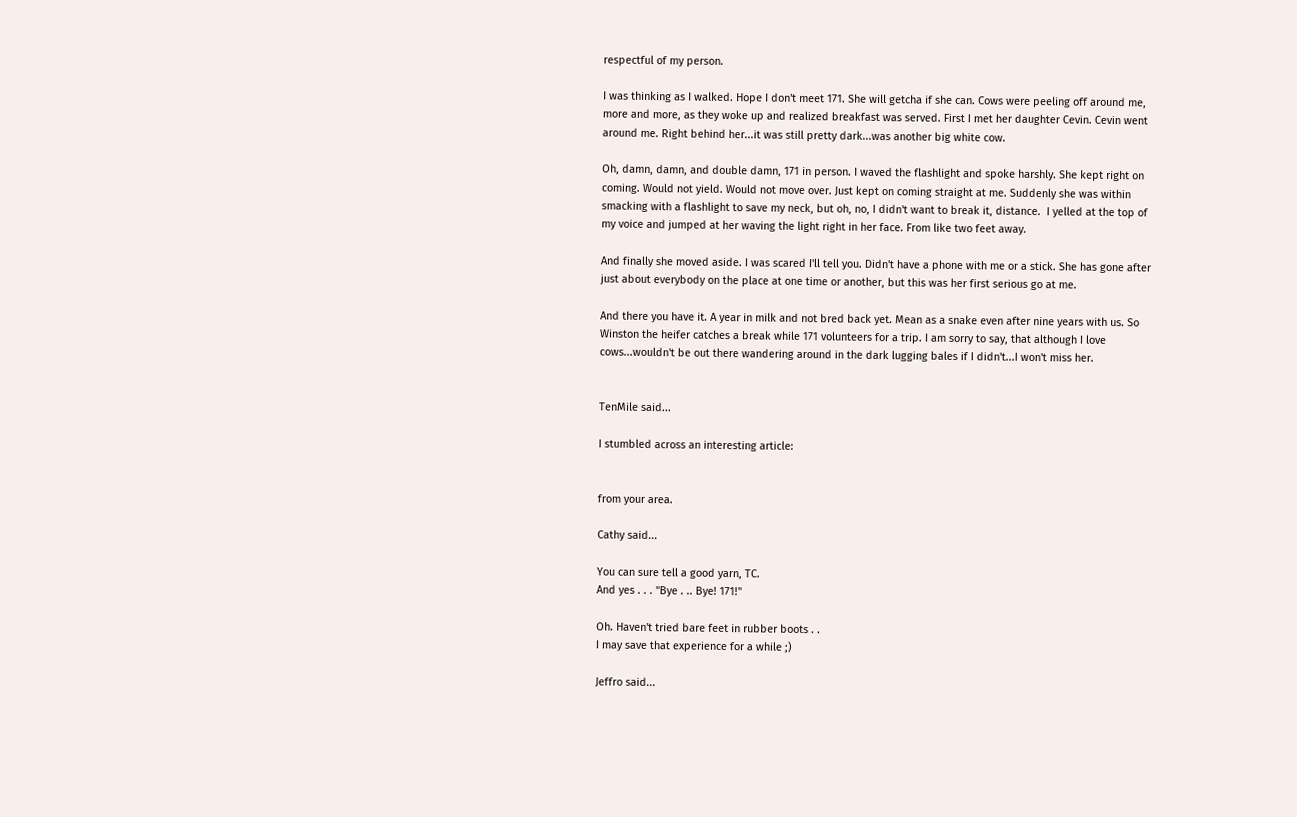respectful of my person.

I was thinking as I walked. Hope I don't meet 171. She will getcha if she can. Cows were peeling off around me, more and more, as they woke up and realized breakfast was served. First I met her daughter Cevin. Cevin went around me. Right behind her...it was still pretty dark...was another big white cow.

Oh, damn, damn, and double damn, 171 in person. I waved the flashlight and spoke harshly. She kept right on coming. Would not yield. Would not move over. Just kept on coming straight at me. Suddenly she was within smacking with a flashlight to save my neck, but oh, no, I didn't want to break it, distance.  I yelled at the top of my voice and jumped at her waving the light right in her face. From like two feet away.

And finally she moved aside. I was scared I'll tell you. Didn't have a phone with me or a stick. She has gone after just about everybody on the place at one time or another, but this was her first serious go at me.

And there you have it. A year in milk and not bred back yet. Mean as a snake even after nine years with us. So Winston the heifer catches a break while 171 volunteers for a trip. I am sorry to say, that although I love cows...wouldn't be out there wandering around in the dark lugging bales if I didn't...I won't miss her.


TenMile said...

I stumbled across an interesting article:


from your area.

Cathy said...

You can sure tell a good yarn, TC.
And yes . . . "Bye . .. Bye! 171!"

Oh. Haven't tried bare feet in rubber boots . .
I may save that experience for a while ;)

Jeffro said...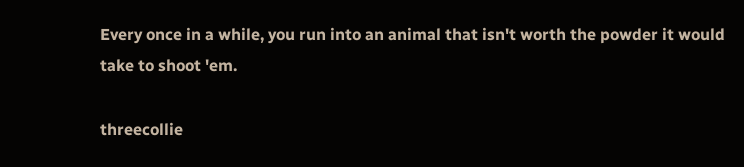Every once in a while, you run into an animal that isn't worth the powder it would take to shoot 'em.

threecollie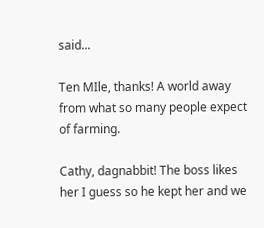said...

Ten MIle, thanks! A world away from what so many people expect of farming.

Cathy, dagnabbit! The boss likes her I guess so he kept her and we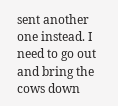sent another one instead. I need to go out and bring the cows down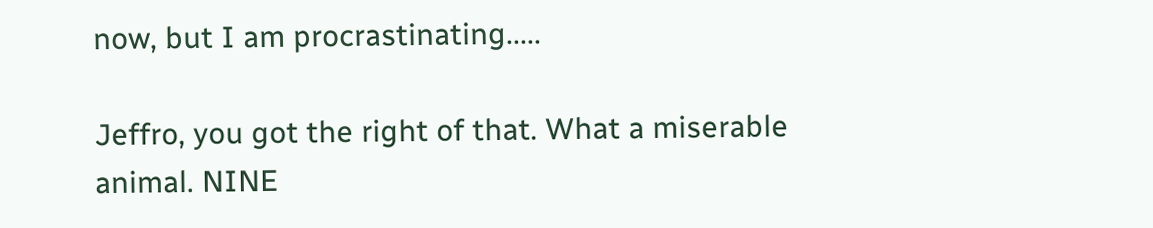now, but I am procrastinating.....

Jeffro, you got the right of that. What a miserable animal. NINE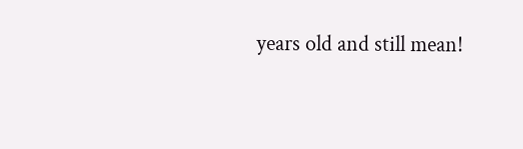years old and still mean!